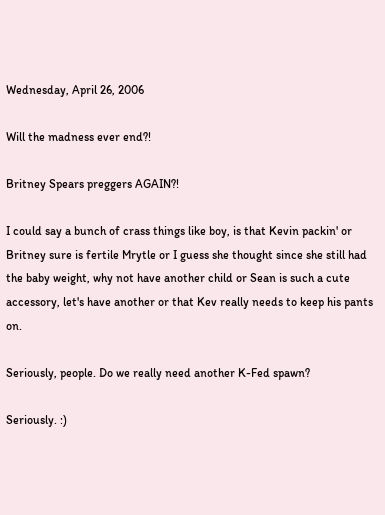Wednesday, April 26, 2006

Will the madness ever end?!

Britney Spears preggers AGAIN?!

I could say a bunch of crass things like boy, is that Kevin packin' or Britney sure is fertile Mrytle or I guess she thought since she still had the baby weight, why not have another child or Sean is such a cute accessory, let's have another or that Kev really needs to keep his pants on.

Seriously, people. Do we really need another K-Fed spawn?

Seriously. :)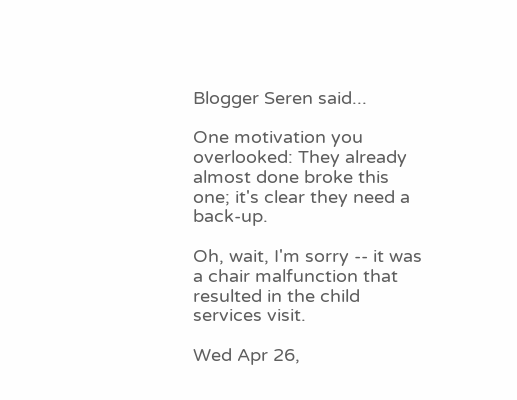Blogger Seren said...

One motivation you overlooked: They already almost done broke this one; it's clear they need a back-up.

Oh, wait, I'm sorry -- it was a chair malfunction that resulted in the child services visit.

Wed Apr 26,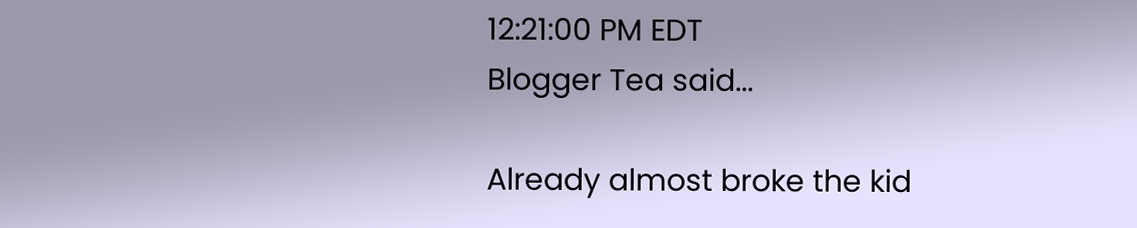12:21:00 PM EDT
Blogger Tea said...

Already almost broke the kid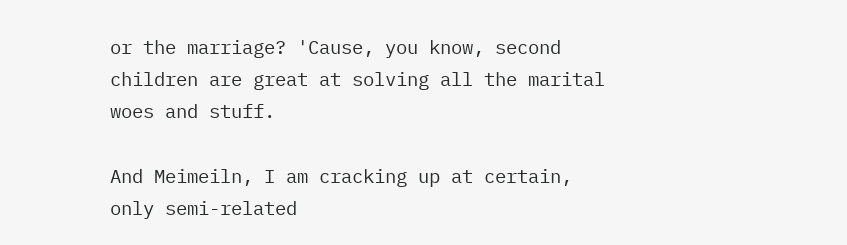or the marriage? 'Cause, you know, second children are great at solving all the marital woes and stuff.

And Meimeiln, I am cracking up at certain, only semi-related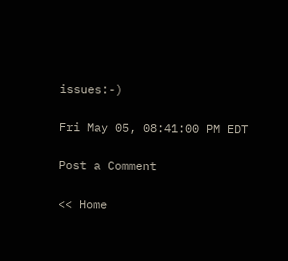issues:-)

Fri May 05, 08:41:00 PM EDT

Post a Comment

<< Home